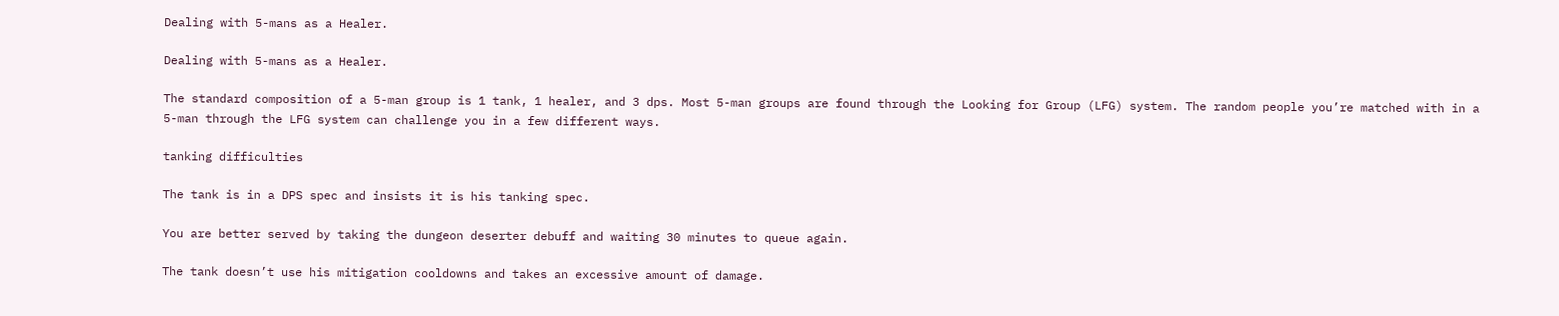Dealing with 5-mans as a Healer.

Dealing with 5-mans as a Healer.

The standard composition of a 5-man group is 1 tank, 1 healer, and 3 dps. Most 5-man groups are found through the Looking for Group (LFG) system. The random people you’re matched with in a 5-man through the LFG system can challenge you in a few different ways.

tanking difficulties

The tank is in a DPS spec and insists it is his tanking spec.

You are better served by taking the dungeon deserter debuff and waiting 30 minutes to queue again.

The tank doesn’t use his mitigation cooldowns and takes an excessive amount of damage.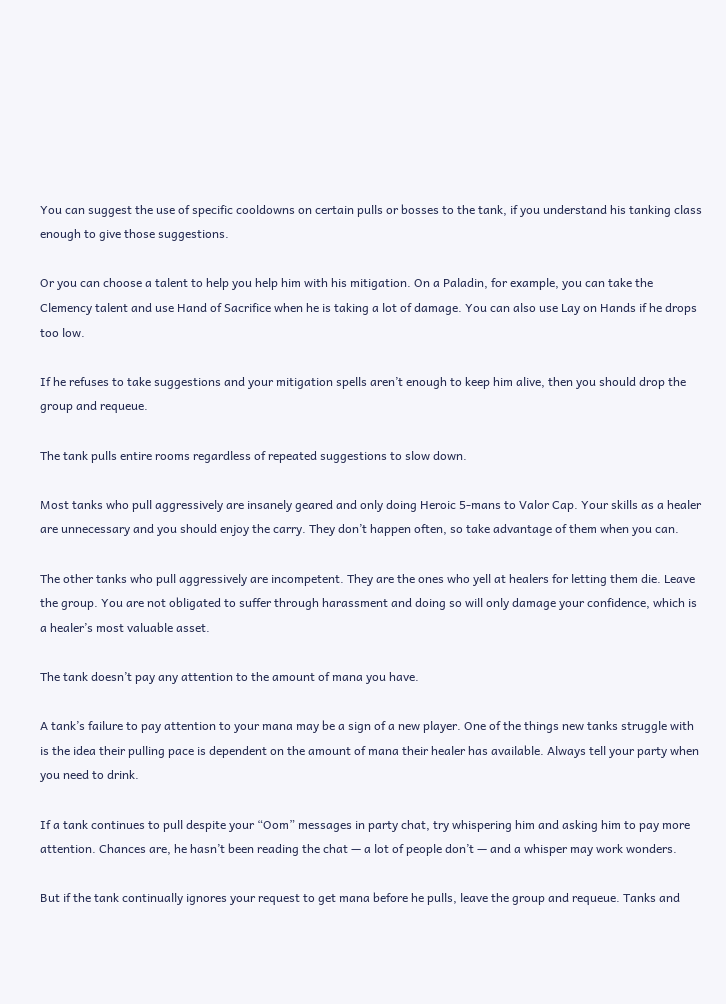You can suggest the use of specific cooldowns on certain pulls or bosses to the tank, if you understand his tanking class enough to give those suggestions.

Or you can choose a talent to help you help him with his mitigation. On a Paladin, for example, you can take the Clemency talent and use Hand of Sacrifice when he is taking a lot of damage. You can also use Lay on Hands if he drops too low.

If he refuses to take suggestions and your mitigation spells aren’t enough to keep him alive, then you should drop the group and requeue.

The tank pulls entire rooms regardless of repeated suggestions to slow down.

Most tanks who pull aggressively are insanely geared and only doing Heroic 5-mans to Valor Cap. Your skills as a healer are unnecessary and you should enjoy the carry. They don’t happen often, so take advantage of them when you can.

The other tanks who pull aggressively are incompetent. They are the ones who yell at healers for letting them die. Leave the group. You are not obligated to suffer through harassment and doing so will only damage your confidence, which is a healer’s most valuable asset.

The tank doesn’t pay any attention to the amount of mana you have.

A tank’s failure to pay attention to your mana may be a sign of a new player. One of the things new tanks struggle with is the idea their pulling pace is dependent on the amount of mana their healer has available. Always tell your party when you need to drink.

If a tank continues to pull despite your “Oom” messages in party chat, try whispering him and asking him to pay more attention. Chances are, he hasn’t been reading the chat — a lot of people don’t — and a whisper may work wonders.

But if the tank continually ignores your request to get mana before he pulls, leave the group and requeue. Tanks and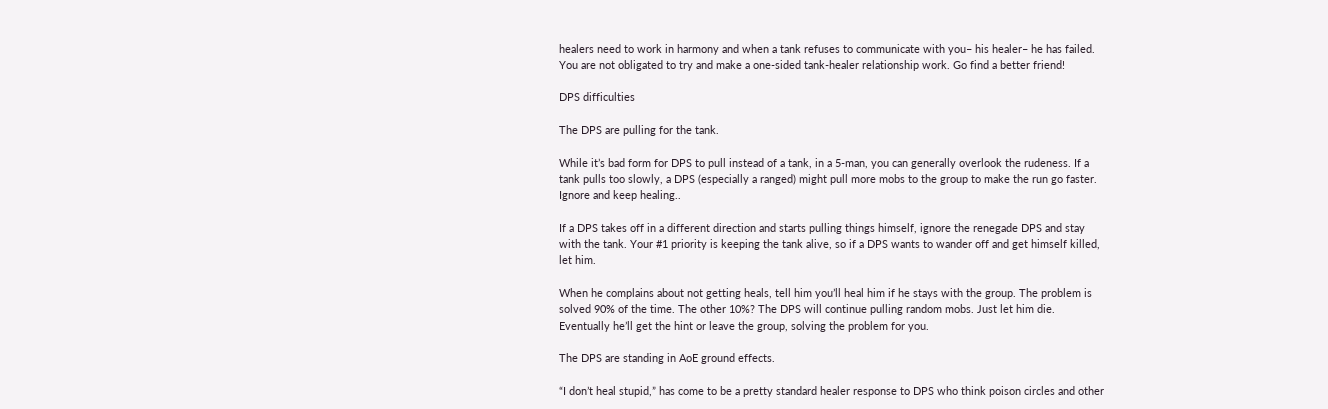healers need to work in harmony and when a tank refuses to communicate with you– his healer– he has failed. You are not obligated to try and make a one-sided tank-healer relationship work. Go find a better friend!

DPS difficulties

The DPS are pulling for the tank.

While it’s bad form for DPS to pull instead of a tank, in a 5-man, you can generally overlook the rudeness. If a tank pulls too slowly, a DPS (especially a ranged) might pull more mobs to the group to make the run go faster. Ignore and keep healing..

If a DPS takes off in a different direction and starts pulling things himself, ignore the renegade DPS and stay with the tank. Your #1 priority is keeping the tank alive, so if a DPS wants to wander off and get himself killed, let him.

When he complains about not getting heals, tell him you’ll heal him if he stays with the group. The problem is solved 90% of the time. The other 10%? The DPS will continue pulling random mobs. Just let him die. Eventually he’ll get the hint or leave the group, solving the problem for you.

The DPS are standing in AoE ground effects.

“I don’t heal stupid,” has come to be a pretty standard healer response to DPS who think poison circles and other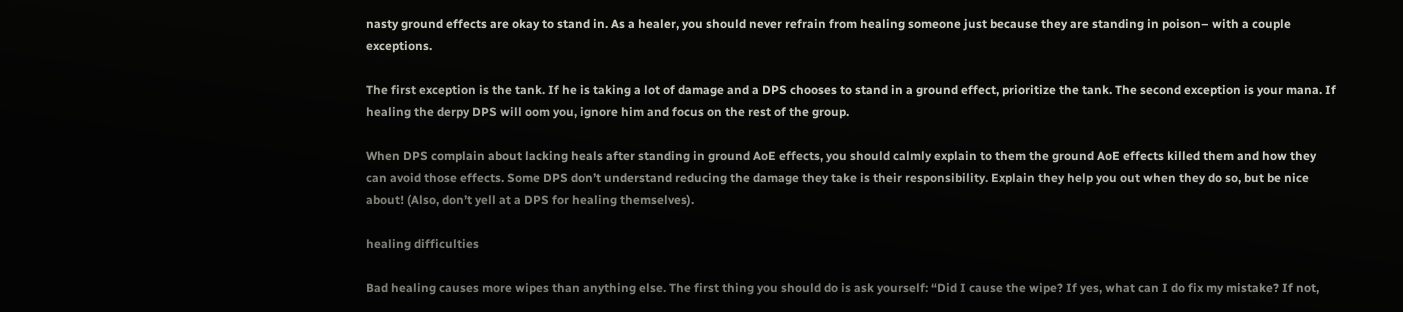nasty ground effects are okay to stand in. As a healer, you should never refrain from healing someone just because they are standing in poison– with a couple exceptions.

The first exception is the tank. If he is taking a lot of damage and a DPS chooses to stand in a ground effect, prioritize the tank. The second exception is your mana. If healing the derpy DPS will oom you, ignore him and focus on the rest of the group.

When DPS complain about lacking heals after standing in ground AoE effects, you should calmly explain to them the ground AoE effects killed them and how they can avoid those effects. Some DPS don’t understand reducing the damage they take is their responsibility. Explain they help you out when they do so, but be nice about! (Also, don’t yell at a DPS for healing themselves).

healing difficulties

Bad healing causes more wipes than anything else. The first thing you should do is ask yourself: “Did I cause the wipe? If yes, what can I do fix my mistake? If not,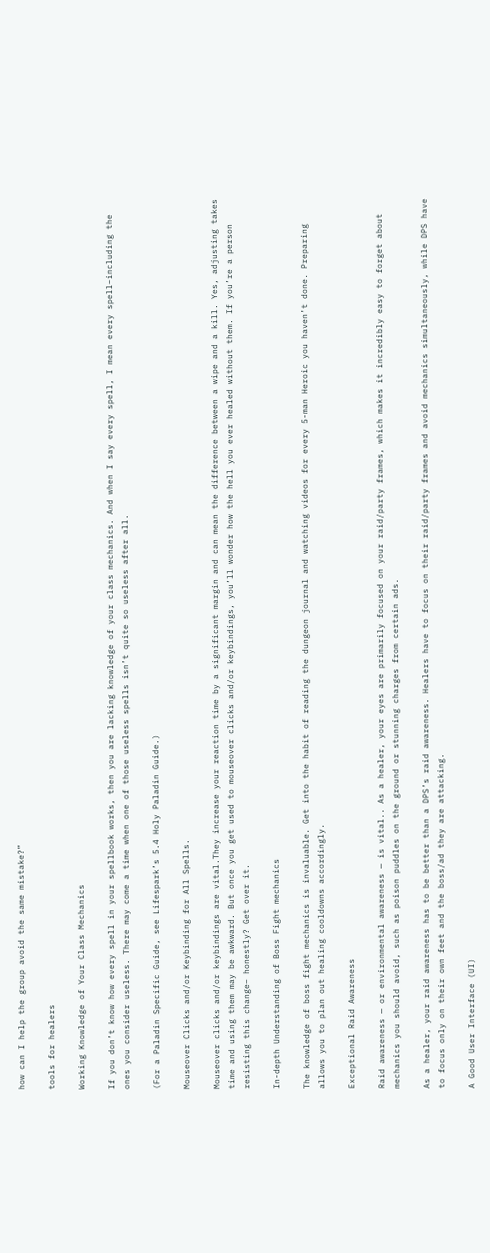how can I help the group avoid the same mistake?”

tools for healers

Working Knowledge of Your Class Mechanics

If you don’t know how every spell in your spellbook works, then you are lacking knowledge of your class mechanics. And when I say every spell, I mean every spell–including the ones you consider useless. There may come a time when one of those useless spells isn’t quite so useless after all.

(For a Paladin Specific Guide, see Lifespark’s 5.4 Holy Paladin Guide.)

Mouseover Clicks and/or Keybinding for All Spells.

Mouseover clicks and/or keybindings are vital.They increase your reaction time by a significant margin and can mean the difference between a wipe and a kill. Yes, adjusting takes time and using them may be awkward. But once you get used to mouseover clicks and/or keybindings, you’ll wonder how the hell you ever healed without them. If you’re a person resisting this change– honestly? Get over it.

In-depth Understanding of Boss Fight mechanics

The knowledge of boss fight mechanics is invaluable. Get into the habit of reading the dungeon journal and watching videos for every 5-man Heroic you haven’t done. Preparing allows you to plan out healing cooldowns accordingly.

Exceptional Raid Awareness

Raid awareness — or environmental awareness — is vital.. As a healer, your eyes are primarily focused on your raid/party frames, which makes it incredibly easy to forget about mechanics you should avoid, such as poison puddles on the ground or stunning charges from certain ads.

As a healer, your raid awareness has to be better than a DPS’s raid awareness. Healers have to focus on their raid/party frames and avoid mechanics simultaneously, while DPS have to focus only on their own feet and the boss/ad they are attacking.

A Good User Interface (UI)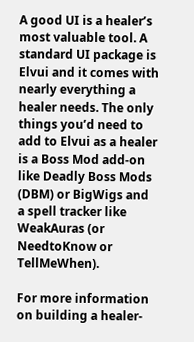A good UI is a healer’s most valuable tool. A standard UI package is Elvui and it comes with nearly everything a healer needs. The only things you’d need to add to Elvui as a healer is a Boss Mod add-on like Deadly Boss Mods (DBM) or BigWigs and a spell tracker like WeakAuras (or NeedtoKnow or TellMeWhen).

For more information on building a healer-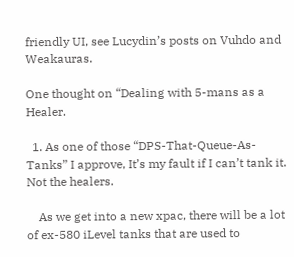friendly UI, see Lucydin’s posts on Vuhdo and Weakauras.

One thought on “Dealing with 5-mans as a Healer.

  1. As one of those “DPS-That-Queue-As-Tanks” I approve, It’s my fault if I can’t tank it. Not the healers.

    As we get into a new xpac, there will be a lot of ex-580 iLevel tanks that are used to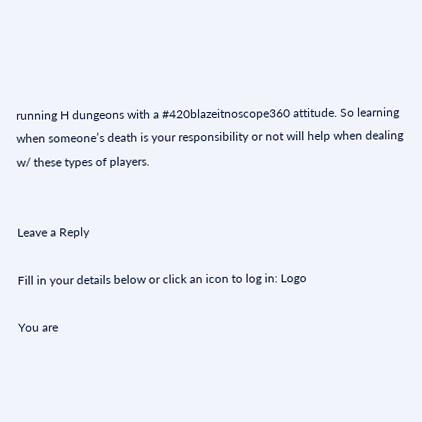running H dungeons with a #420blazeitnoscope360 attitude. So learning when someone’s death is your responsibility or not will help when dealing w/ these types of players.


Leave a Reply

Fill in your details below or click an icon to log in: Logo

You are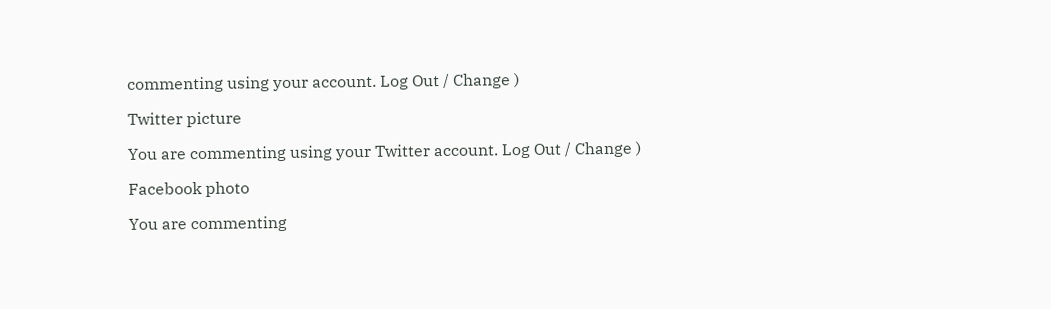commenting using your account. Log Out / Change )

Twitter picture

You are commenting using your Twitter account. Log Out / Change )

Facebook photo

You are commenting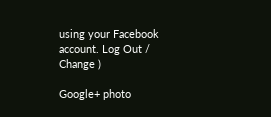using your Facebook account. Log Out / Change )

Google+ photo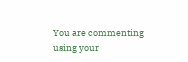You are commenting using your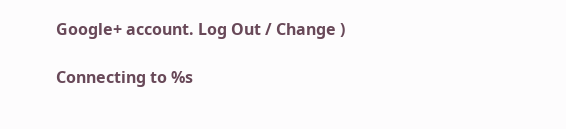Google+ account. Log Out / Change )

Connecting to %s